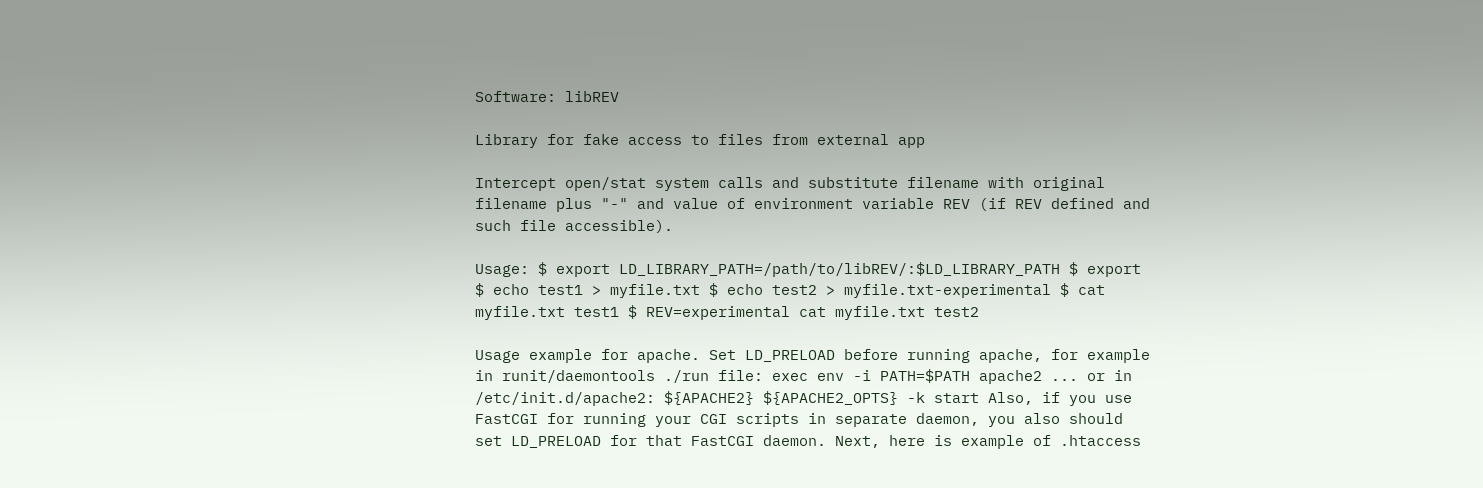Software: libREV

Library for fake access to files from external app

Intercept open/stat system calls and substitute filename with original filename plus "-" and value of environment variable REV (if REV defined and such file accessible).

Usage: $ export LD_LIBRARY_PATH=/path/to/libREV/:$LD_LIBRARY_PATH $ export $ echo test1 > myfile.txt $ echo test2 > myfile.txt-experimental $ cat myfile.txt test1 $ REV=experimental cat myfile.txt test2

Usage example for apache. Set LD_PRELOAD before running apache, for example in runit/daemontools ./run file: exec env -i PATH=$PATH apache2 ... or in /etc/init.d/apache2: ${APACHE2} ${APACHE2_OPTS} -k start Also, if you use FastCGI for running your CGI scripts in separate daemon, you also should set LD_PRELOAD for that FastCGI daemon. Next, here is example of .htaccess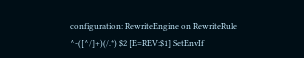configuration: RewriteEngine on RewriteRule ^-([^/]+)(/.*) $2 [E=REV:$1] SetEnvIf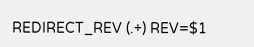REDIRECT_REV (.+) REV=$1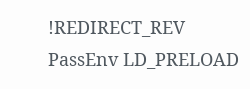!REDIRECT_REV PassEnv LD_PRELOAD